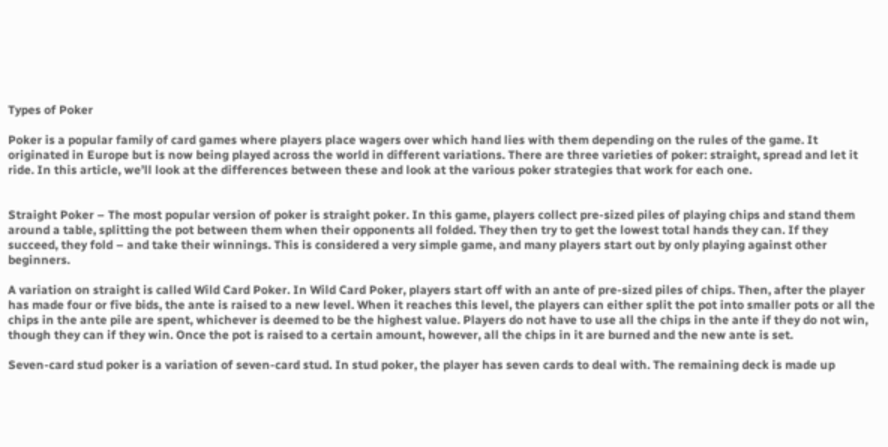Types of Poker

Poker is a popular family of card games where players place wagers over which hand lies with them depending on the rules of the game. It originated in Europe but is now being played across the world in different variations. There are three varieties of poker: straight, spread and let it ride. In this article, we’ll look at the differences between these and look at the various poker strategies that work for each one.


Straight Poker – The most popular version of poker is straight poker. In this game, players collect pre-sized piles of playing chips and stand them around a table, splitting the pot between them when their opponents all folded. They then try to get the lowest total hands they can. If they succeed, they fold – and take their winnings. This is considered a very simple game, and many players start out by only playing against other beginners.

A variation on straight is called Wild Card Poker. In Wild Card Poker, players start off with an ante of pre-sized piles of chips. Then, after the player has made four or five bids, the ante is raised to a new level. When it reaches this level, the players can either split the pot into smaller pots or all the chips in the ante pile are spent, whichever is deemed to be the highest value. Players do not have to use all the chips in the ante if they do not win, though they can if they win. Once the pot is raised to a certain amount, however, all the chips in it are burned and the new ante is set.

Seven-card stud poker is a variation of seven-card stud. In stud poker, the player has seven cards to deal with. The remaining deck is made up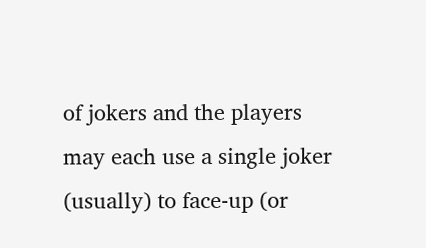of jokers and the players may each use a single joker (usually) to face-up (or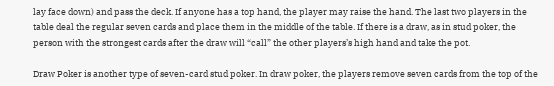lay face down) and pass the deck. If anyone has a top hand, the player may raise the hand. The last two players in the table deal the regular seven cards and place them in the middle of the table. If there is a draw, as in stud poker, the person with the strongest cards after the draw will “call” the other players’s high hand and take the pot.

Draw Poker is another type of seven-card stud poker. In draw poker, the players remove seven cards from the top of the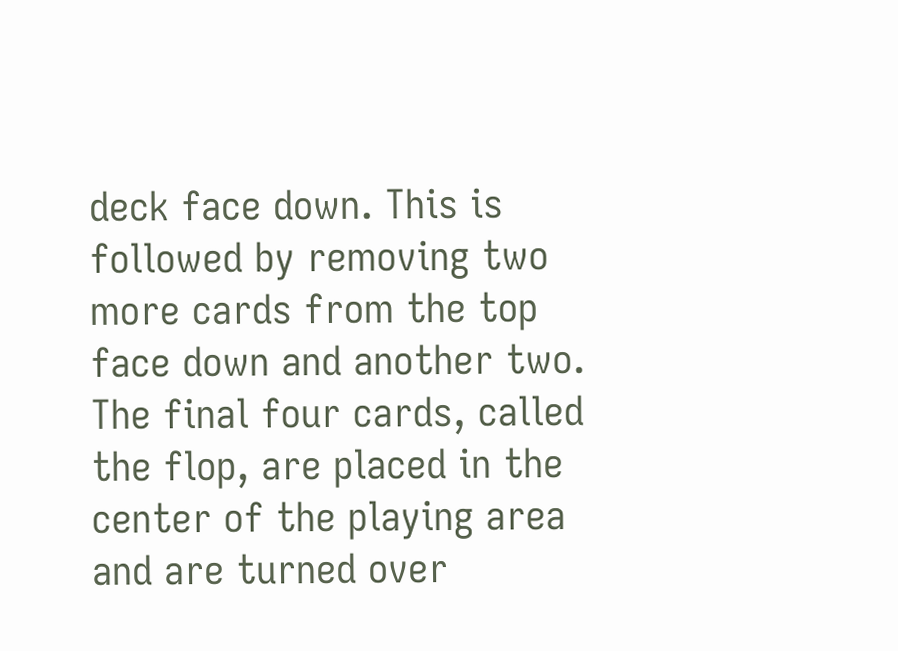deck face down. This is followed by removing two more cards from the top face down and another two. The final four cards, called the flop, are placed in the center of the playing area and are turned over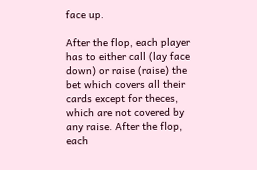face up.

After the flop, each player has to either call (lay face down) or raise (raise) the bet which covers all their cards except for theces, which are not covered by any raise. After the flop, each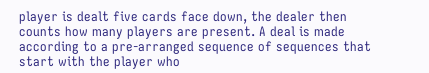player is dealt five cards face down, the dealer then counts how many players are present. A deal is made according to a pre-arranged sequence of sequences that start with the player who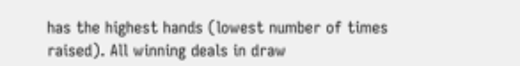has the highest hands (lowest number of times raised). All winning deals in draw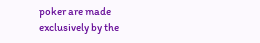poker are made exclusively by the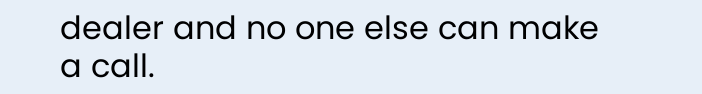dealer and no one else can make a call.